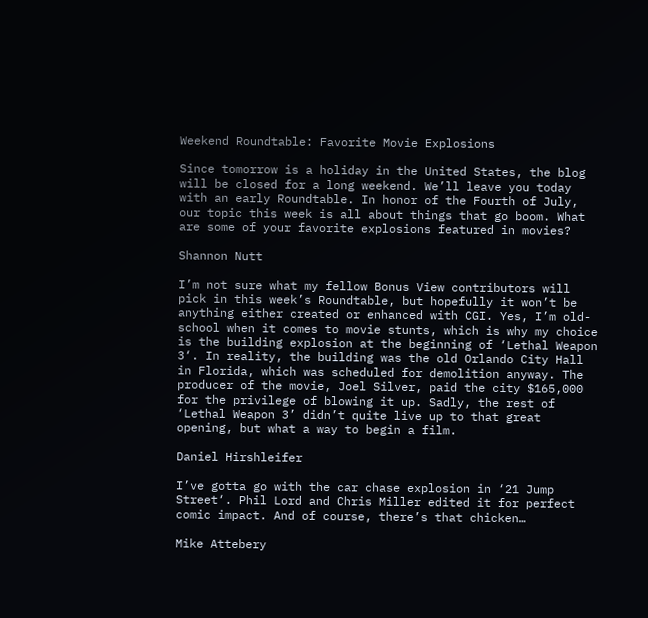Weekend Roundtable: Favorite Movie Explosions

Since tomorrow is a holiday in the United States, the blog will be closed for a long weekend. We’ll leave you today with an early Roundtable. In honor of the Fourth of July, our topic this week is all about things that go boom. What are some of your favorite explosions featured in movies?

Shannon Nutt

I’m not sure what my fellow Bonus View contributors will pick in this week’s Roundtable, but hopefully it won’t be anything either created or enhanced with CGI. Yes, I’m old-school when it comes to movie stunts, which is why my choice is the building explosion at the beginning of ‘Lethal Weapon 3‘. In reality, the building was the old Orlando City Hall in Florida, which was scheduled for demolition anyway. The producer of the movie, Joel Silver, paid the city $165,000 for the privilege of blowing it up. Sadly, the rest of ‘Lethal Weapon 3’ didn’t quite live up to that great opening, but what a way to begin a film.

Daniel Hirshleifer

I’ve gotta go with the car chase explosion in ‘21 Jump Street‘. Phil Lord and Chris Miller edited it for perfect comic impact. And of course, there’s that chicken…

Mike Attebery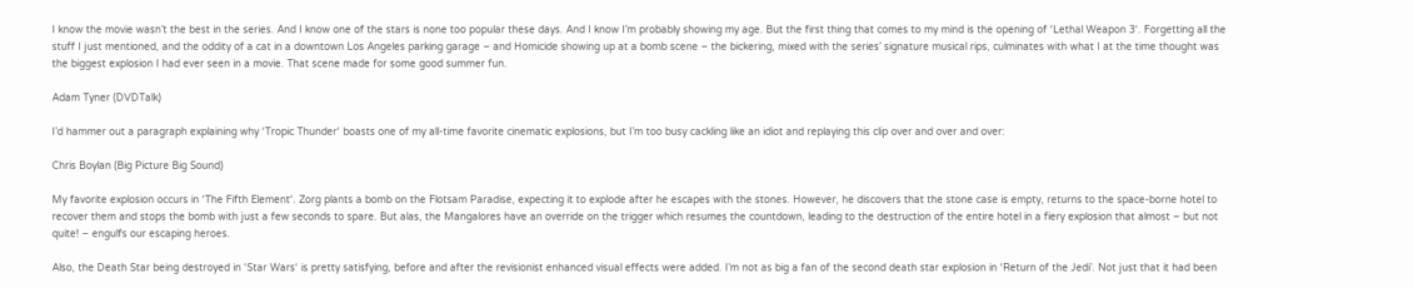I know the movie wasn’t the best in the series. And I know one of the stars is none too popular these days. And I know I’m probably showing my age. But the first thing that comes to my mind is the opening of ‘Lethal Weapon 3‘. Forgetting all the stuff I just mentioned, and the oddity of a cat in a downtown Los Angeles parking garage – and Homicide showing up at a bomb scene – the bickering, mixed with the series’ signature musical rips, culminates with what I at the time thought was the biggest explosion I had ever seen in a movie. That scene made for some good summer fun.

Adam Tyner (DVDTalk)

I’d hammer out a paragraph explaining why ‘Tropic Thunder‘ boasts one of my all-time favorite cinematic explosions, but I’m too busy cackling like an idiot and replaying this clip over and over and over:

Chris Boylan (Big Picture Big Sound)

My favorite explosion occurs in ‘The Fifth Element‘. Zorg plants a bomb on the Flotsam Paradise, expecting it to explode after he escapes with the stones. However, he discovers that the stone case is empty, returns to the space-borne hotel to recover them and stops the bomb with just a few seconds to spare. But alas, the Mangalores have an override on the trigger which resumes the countdown, leading to the destruction of the entire hotel in a fiery explosion that almost – but not quite! – engulfs our escaping heroes.

Also, the Death Star being destroyed in ‘Star Wars‘ is pretty satisfying, before and after the revisionist enhanced visual effects were added. I’m not as big a fan of the second death star explosion in ‘Return of the Jedi’. Not just that it had been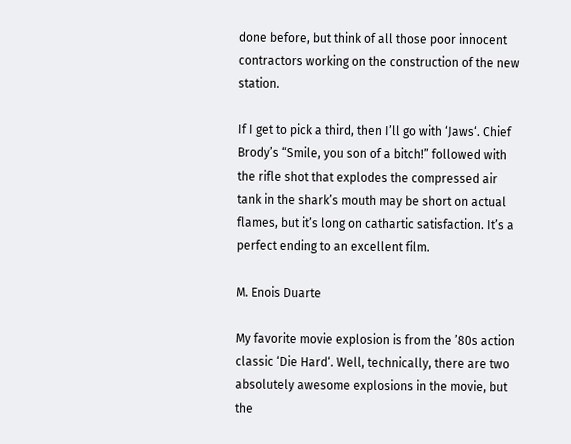done before, but think of all those poor innocent contractors working on the construction of the new station.

If I get to pick a third, then I’ll go with ‘Jaws‘. Chief Brody’s “Smile, you son of a bitch!” followed with the rifle shot that explodes the compressed air tank in the shark’s mouth may be short on actual flames, but it’s long on cathartic satisfaction. It’s a perfect ending to an excellent film.

M. Enois Duarte

My favorite movie explosion is from the ’80s action classic ‘Die Hard‘. Well, technically, there are two absolutely awesome explosions in the movie, but the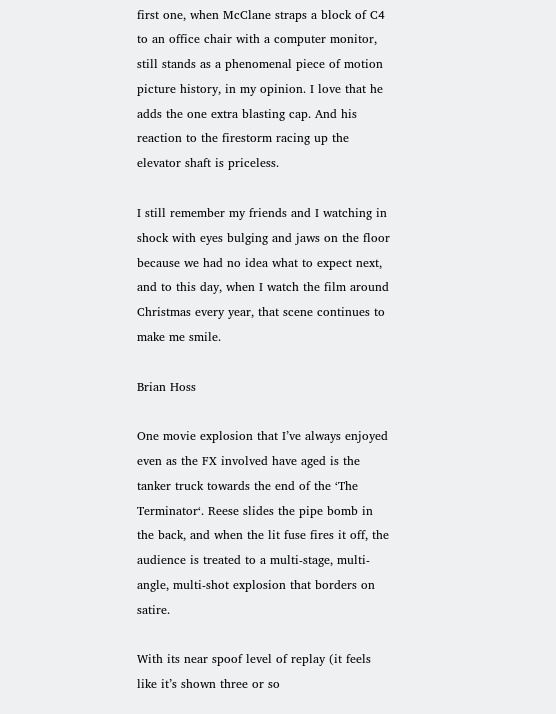first one, when McClane straps a block of C4 to an office chair with a computer monitor, still stands as a phenomenal piece of motion picture history, in my opinion. I love that he adds the one extra blasting cap. And his reaction to the firestorm racing up the elevator shaft is priceless.

I still remember my friends and I watching in shock with eyes bulging and jaws on the floor because we had no idea what to expect next, and to this day, when I watch the film around Christmas every year, that scene continues to make me smile.

Brian Hoss

One movie explosion that I’ve always enjoyed even as the FX involved have aged is the tanker truck towards the end of the ‘The Terminator‘. Reese slides the pipe bomb in the back, and when the lit fuse fires it off, the audience is treated to a multi-stage, multi-angle, multi-shot explosion that borders on satire.

With its near spoof level of replay (it feels like it’s shown three or so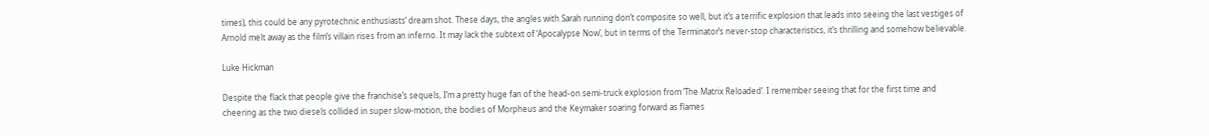times), this could be any pyrotechnic enthusiasts’ dream shot. These days, the angles with Sarah running don’t composite so well, but it’s a terrific explosion that leads into seeing the last vestiges of Arnold melt away as the film’s villain rises from an inferno. It may lack the subtext of ‘Apocalypse Now’, but in terms of the Terminator’s never-stop characteristics, it’s thrilling and somehow believable.

Luke Hickman

Despite the flack that people give the franchise’s sequels, I’m a pretty huge fan of the head-on semi-truck explosion from ‘The Matrix Reloaded‘. I remember seeing that for the first time and cheering as the two diesels collided in super slow-motion, the bodies of Morpheus and the Keymaker soaring forward as flames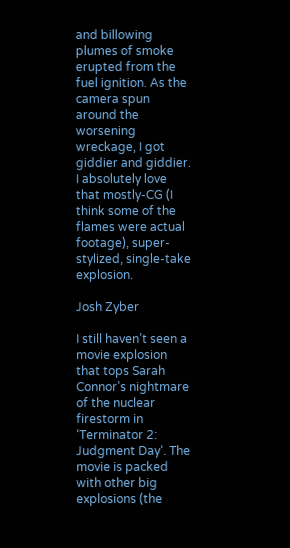and billowing plumes of smoke erupted from the fuel ignition. As the camera spun around the worsening wreckage, I got giddier and giddier. I absolutely love that mostly-CG (I think some of the flames were actual footage), super-stylized, single-take explosion.

Josh Zyber

I still haven’t seen a movie explosion that tops Sarah Connor’s nightmare of the nuclear firestorm in ‘Terminator 2: Judgment Day‘. The movie is packed with other big explosions (the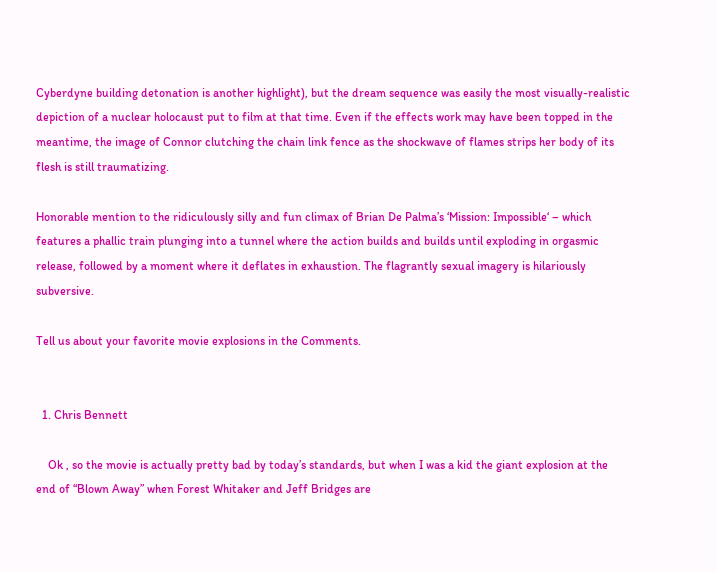Cyberdyne building detonation is another highlight), but the dream sequence was easily the most visually-realistic depiction of a nuclear holocaust put to film at that time. Even if the effects work may have been topped in the meantime, the image of Connor clutching the chain link fence as the shockwave of flames strips her body of its flesh is still traumatizing.

Honorable mention to the ridiculously silly and fun climax of Brian De Palma’s ‘Mission: Impossible‘ – which features a phallic train plunging into a tunnel where the action builds and builds until exploding in orgasmic release, followed by a moment where it deflates in exhaustion. The flagrantly sexual imagery is hilariously subversive.

Tell us about your favorite movie explosions in the Comments.


  1. Chris Bennett

    Ok , so the movie is actually pretty bad by today’s standards, but when I was a kid the giant explosion at the end of “Blown Away” when Forest Whitaker and Jeff Bridges are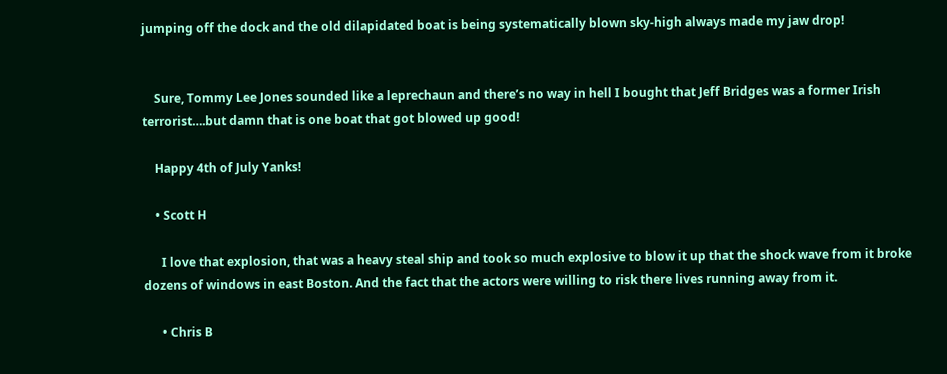jumping off the dock and the old dilapidated boat is being systematically blown sky-high always made my jaw drop!


    Sure, Tommy Lee Jones sounded like a leprechaun and there’s no way in hell I bought that Jeff Bridges was a former Irish terrorist….but damn that is one boat that got blowed up good!

    Happy 4th of July Yanks!

    • Scott H

      I love that explosion, that was a heavy steal ship and took so much explosive to blow it up that the shock wave from it broke dozens of windows in east Boston. And the fact that the actors were willing to risk there lives running away from it.

      • Chris B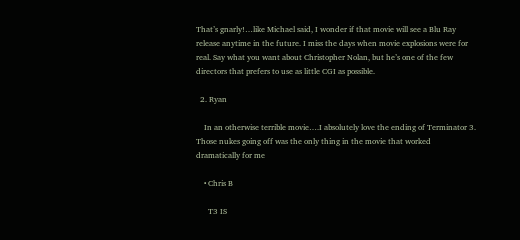That’s gnarly!…like Michael said, I wonder if that movie will see a Blu Ray release anytime in the future. I miss the days when movie explosions were for real. Say what you want about Christopher Nolan, but he’s one of the few directors that prefers to use as little CGI as possible.

  2. Ryan

    In an otherwise terrible movie….I absolutely love the ending of Terminator 3. Those nukes going off was the only thing in the movie that worked dramatically for me

    • Chris B

      T3 IS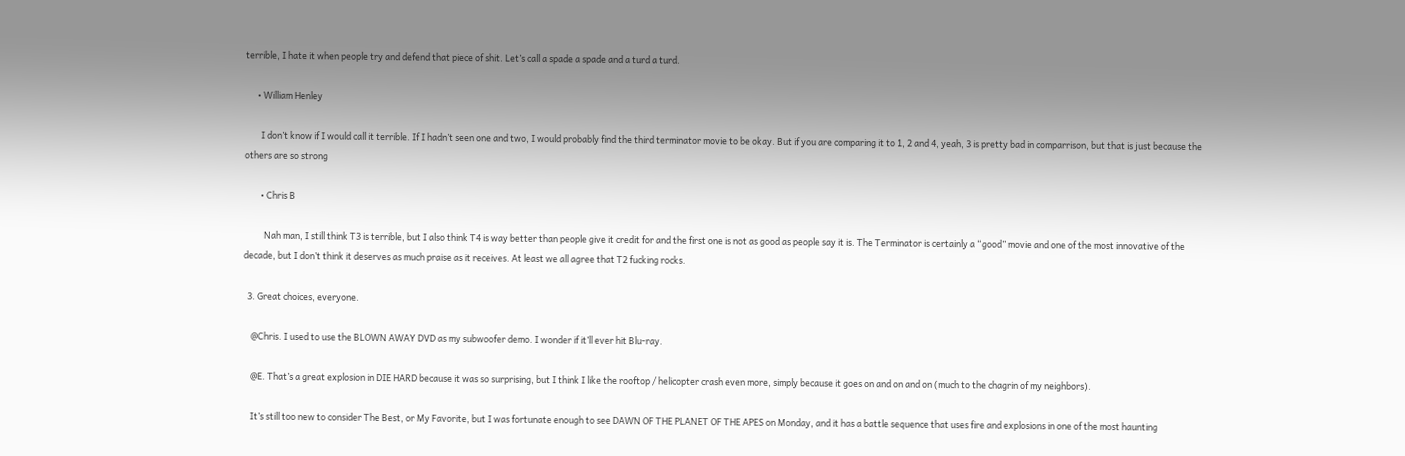terrible, I hate it when people try and defend that piece of shit. Let’s call a spade a spade and a turd a turd.

      • William Henley

        I don’t know if I would call it terrible. If I hadn’t seen one and two, I would probably find the third terminator movie to be okay. But if you are comparing it to 1, 2 and 4, yeah, 3 is pretty bad in comparrison, but that is just because the others are so strong

        • Chris B

          Nah man, I still think T3 is terrible, but I also think T4 is way better than people give it credit for and the first one is not as good as people say it is. The Terminator is certainly a “good” movie and one of the most innovative of the decade, but I don’t think it deserves as much praise as it receives. At least we all agree that T2 fucking rocks.

  3. Great choices, everyone.

    @Chris. I used to use the BLOWN AWAY DVD as my subwoofer demo. I wonder if it’ll ever hit Blu-ray.

    @E. That’s a great explosion in DIE HARD because it was so surprising, but I think I like the rooftop / helicopter crash even more, simply because it goes on and on and on (much to the chagrin of my neighbors).

    It’s still too new to consider The Best, or My Favorite, but I was fortunate enough to see DAWN OF THE PLANET OF THE APES on Monday, and it has a battle sequence that uses fire and explosions in one of the most haunting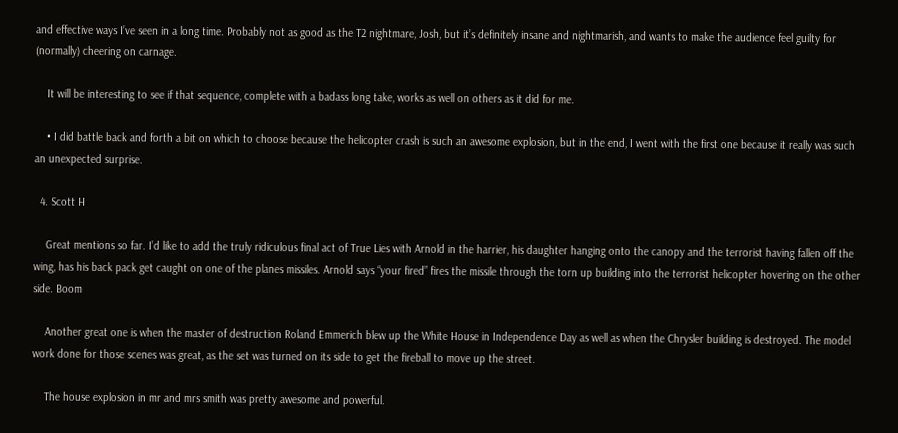and effective ways I’ve seen in a long time. Probably not as good as the T2 nightmare, Josh, but it’s definitely insane and nightmarish, and wants to make the audience feel guilty for (normally) cheering on carnage.

    It will be interesting to see if that sequence, complete with a badass long take, works as well on others as it did for me.

    • I did battle back and forth a bit on which to choose because the helicopter crash is such an awesome explosion, but in the end, I went with the first one because it really was such an unexpected surprise.

  4. Scott H

    Great mentions so far. I’d like to add the truly ridiculous final act of True Lies with Arnold in the harrier, his daughter hanging onto the canopy and the terrorist having fallen off the wing, has his back pack get caught on one of the planes missiles. Arnold says “your fired” fires the missile through the torn up building into the terrorist helicopter hovering on the other side. Boom

    Another great one is when the master of destruction Roland Emmerich blew up the White House in Independence Day as well as when the Chrysler building is destroyed. The model work done for those scenes was great, as the set was turned on its side to get the fireball to move up the street.

    The house explosion in mr and mrs smith was pretty awesome and powerful.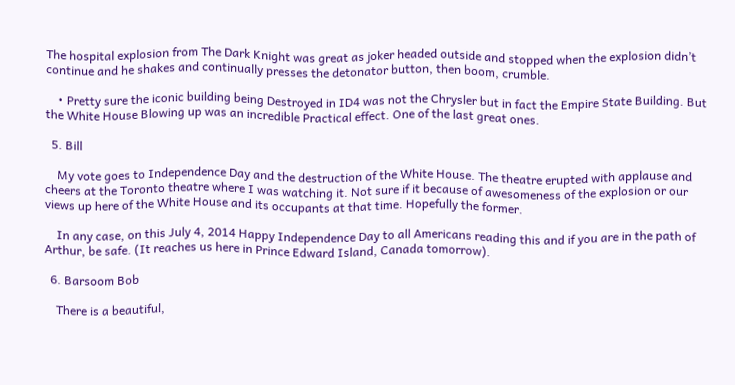The hospital explosion from The Dark Knight was great as joker headed outside and stopped when the explosion didn’t continue and he shakes and continually presses the detonator button, then boom, crumble.

    • Pretty sure the iconic building being Destroyed in ID4 was not the Chrysler but in fact the Empire State Building. But the White House Blowing up was an incredible Practical effect. One of the last great ones.

  5. Bill

    My vote goes to Independence Day and the destruction of the White House. The theatre erupted with applause and cheers at the Toronto theatre where I was watching it. Not sure if it because of awesomeness of the explosion or our views up here of the White House and its occupants at that time. Hopefully the former.

    In any case, on this July 4, 2014 Happy Independence Day to all Americans reading this and if you are in the path of Arthur, be safe. (It reaches us here in Prince Edward Island, Canada tomorrow).

  6. Barsoom Bob

    There is a beautiful,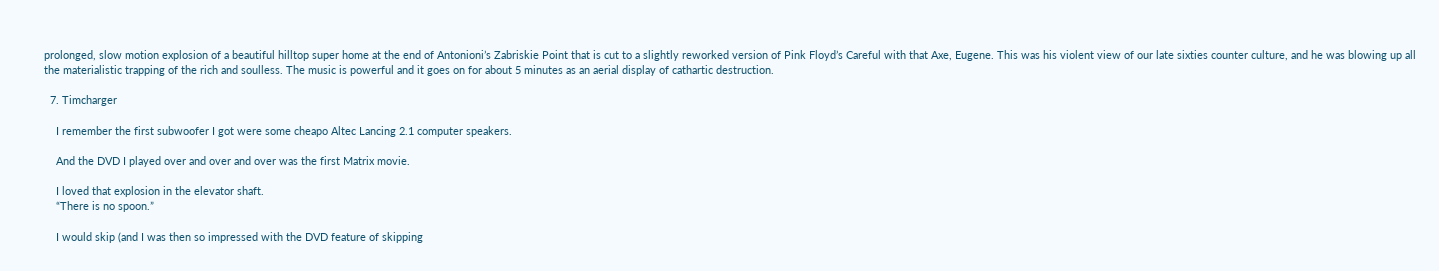prolonged, slow motion explosion of a beautiful hilltop super home at the end of Antonioni’s Zabriskie Point that is cut to a slightly reworked version of Pink Floyd’s Careful with that Axe, Eugene. This was his violent view of our late sixties counter culture, and he was blowing up all the materialistic trapping of the rich and soulless. The music is powerful and it goes on for about 5 minutes as an aerial display of cathartic destruction.

  7. Timcharger

    I remember the first subwoofer I got were some cheapo Altec Lancing 2.1 computer speakers.

    And the DVD I played over and over and over was the first Matrix movie.

    I loved that explosion in the elevator shaft.
    “There is no spoon.”

    I would skip (and I was then so impressed with the DVD feature of skipping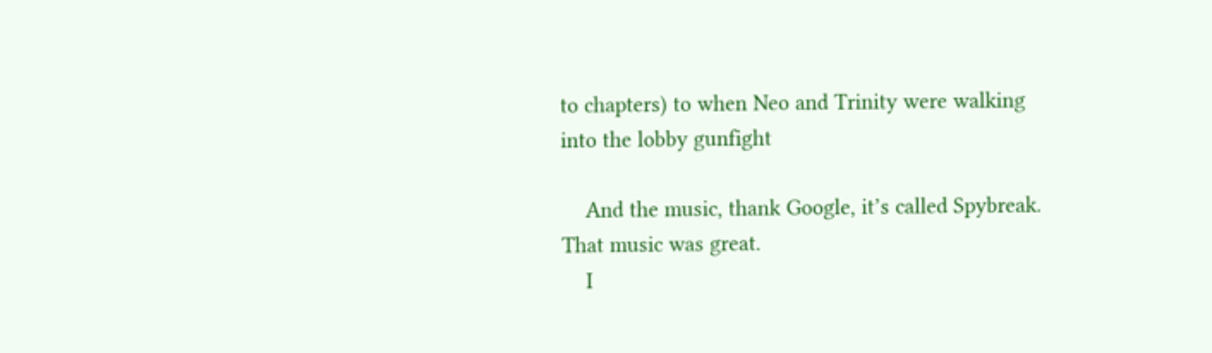to chapters) to when Neo and Trinity were walking into the lobby gunfight

    And the music, thank Google, it’s called Spybreak. That music was great.
    I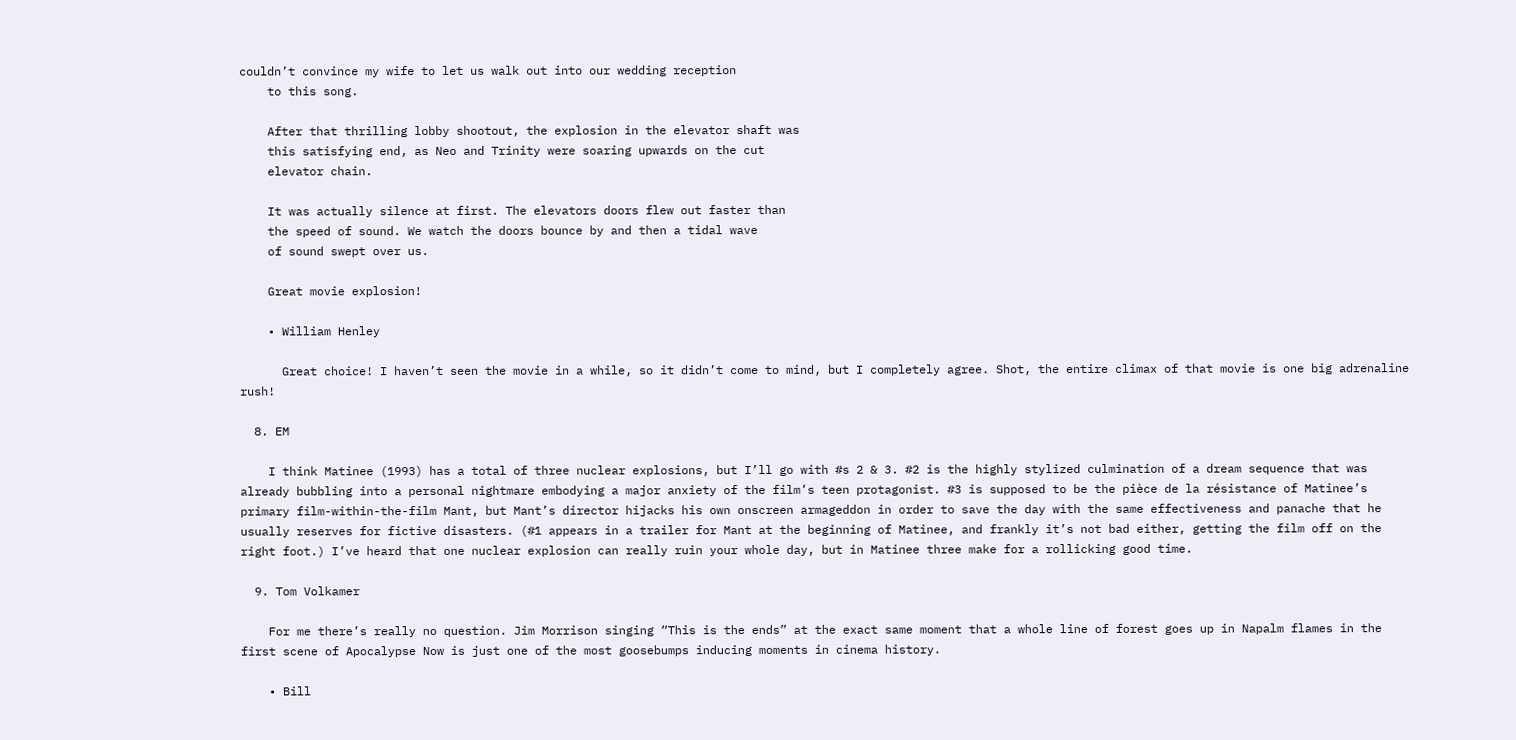couldn’t convince my wife to let us walk out into our wedding reception
    to this song.

    After that thrilling lobby shootout, the explosion in the elevator shaft was
    this satisfying end, as Neo and Trinity were soaring upwards on the cut
    elevator chain.

    It was actually silence at first. The elevators doors flew out faster than
    the speed of sound. We watch the doors bounce by and then a tidal wave
    of sound swept over us.

    Great movie explosion!

    • William Henley

      Great choice! I haven’t seen the movie in a while, so it didn’t come to mind, but I completely agree. Shot, the entire climax of that movie is one big adrenaline rush!

  8. EM

    I think Matinee (1993) has a total of three nuclear explosions, but I’ll go with #s 2 & 3. #2 is the highly stylized culmination of a dream sequence that was already bubbling into a personal nightmare embodying a major anxiety of the film’s teen protagonist. #3 is supposed to be the pièce de la résistance of Matinee’s primary film-within-the-film Mant, but Mant’s director hijacks his own onscreen armageddon in order to save the day with the same effectiveness and panache that he usually reserves for fictive disasters. (#1 appears in a trailer for Mant at the beginning of Matinee, and frankly it’s not bad either, getting the film off on the right foot.) I’ve heard that one nuclear explosion can really ruin your whole day, but in Matinee three make for a rollicking good time.

  9. Tom Volkamer

    For me there’s really no question. Jim Morrison singing “This is the ends” at the exact same moment that a whole line of forest goes up in Napalm flames in the first scene of Apocalypse Now is just one of the most goosebumps inducing moments in cinema history.

    • Bill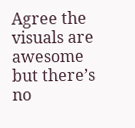Agree the visuals are awesome but there’s no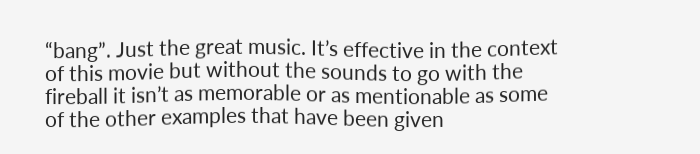“bang”. Just the great music. It’s effective in the context of this movie but without the sounds to go with the fireball it isn’t as memorable or as mentionable as some of the other examples that have been given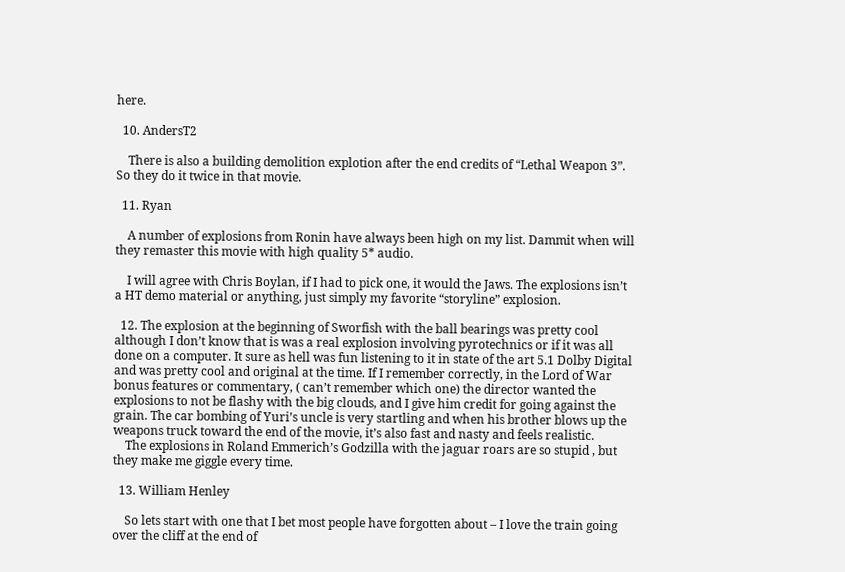here.

  10. AndersT2

    There is also a building demolition explotion after the end credits of “Lethal Weapon 3”. So they do it twice in that movie.

  11. Ryan

    A number of explosions from Ronin have always been high on my list. Dammit when will they remaster this movie with high quality 5* audio.

    I will agree with Chris Boylan, if I had to pick one, it would the Jaws. The explosions isn’t a HT demo material or anything, just simply my favorite “storyline” explosion.

  12. The explosion at the beginning of Sworfish with the ball bearings was pretty cool although I don’t know that is was a real explosion involving pyrotechnics or if it was all done on a computer. It sure as hell was fun listening to it in state of the art 5.1 Dolby Digital and was pretty cool and original at the time. If I remember correctly, in the Lord of War bonus features or commentary, ( can’t remember which one) the director wanted the explosions to not be flashy with the big clouds, and I give him credit for going against the grain. The car bombing of Yuri’s uncle is very startling and when his brother blows up the weapons truck toward the end of the movie, it’s also fast and nasty and feels realistic.
    The explosions in Roland Emmerich’s Godzilla with the jaguar roars are so stupid , but they make me giggle every time.

  13. William Henley

    So lets start with one that I bet most people have forgotten about – I love the train going over the cliff at the end of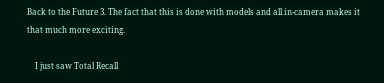Back to the Future 3. The fact that this is done with models and all in-camera makes it that much more exciting.

    I just saw Total Recall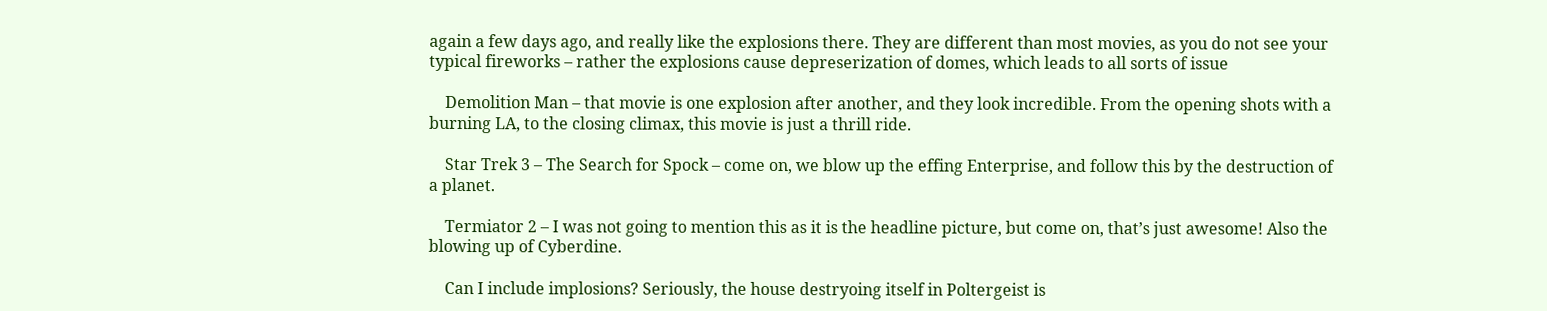again a few days ago, and really like the explosions there. They are different than most movies, as you do not see your typical fireworks – rather the explosions cause depreserization of domes, which leads to all sorts of issue

    Demolition Man – that movie is one explosion after another, and they look incredible. From the opening shots with a burning LA, to the closing climax, this movie is just a thrill ride.

    Star Trek 3 – The Search for Spock – come on, we blow up the effing Enterprise, and follow this by the destruction of a planet.

    Termiator 2 – I was not going to mention this as it is the headline picture, but come on, that’s just awesome! Also the blowing up of Cyberdine.

    Can I include implosions? Seriously, the house destryoing itself in Poltergeist is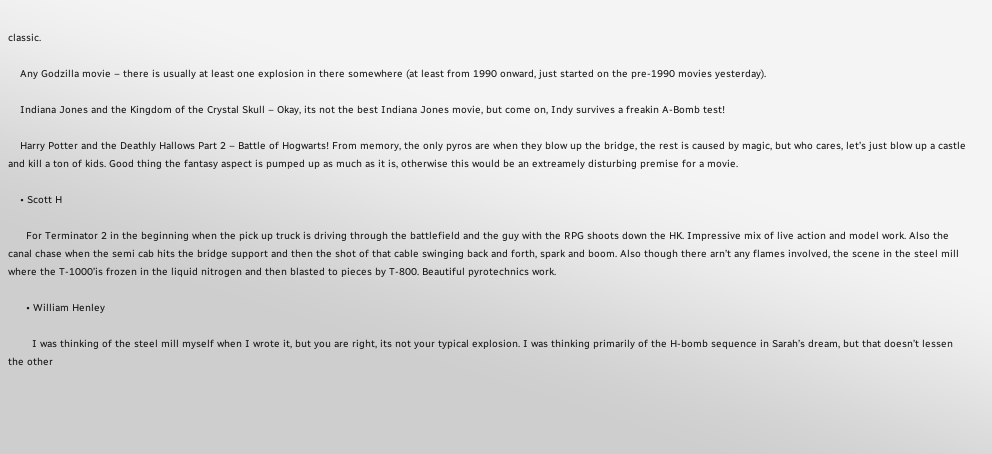classic.

    Any Godzilla movie – there is usually at least one explosion in there somewhere (at least from 1990 onward, just started on the pre-1990 movies yesterday).

    Indiana Jones and the Kingdom of the Crystal Skull – Okay, its not the best Indiana Jones movie, but come on, Indy survives a freakin A-Bomb test!

    Harry Potter and the Deathly Hallows Part 2 – Battle of Hogwarts! From memory, the only pyros are when they blow up the bridge, the rest is caused by magic, but who cares, let’s just blow up a castle and kill a ton of kids. Good thing the fantasy aspect is pumped up as much as it is, otherwise this would be an extreamely disturbing premise for a movie.

    • Scott H

      For Terminator 2 in the beginning when the pick up truck is driving through the battlefield and the guy with the RPG shoots down the HK. Impressive mix of live action and model work. Also the canal chase when the semi cab hits the bridge support and then the shot of that cable swinging back and forth, spark and boom. Also though there arn’t any flames involved, the scene in the steel mill where the T-1000’is frozen in the liquid nitrogen and then blasted to pieces by T-800. Beautiful pyrotechnics work.

      • William Henley

        I was thinking of the steel mill myself when I wrote it, but you are right, its not your typical explosion. I was thinking primarily of the H-bomb sequence in Sarah’s dream, but that doesn’t lessen the other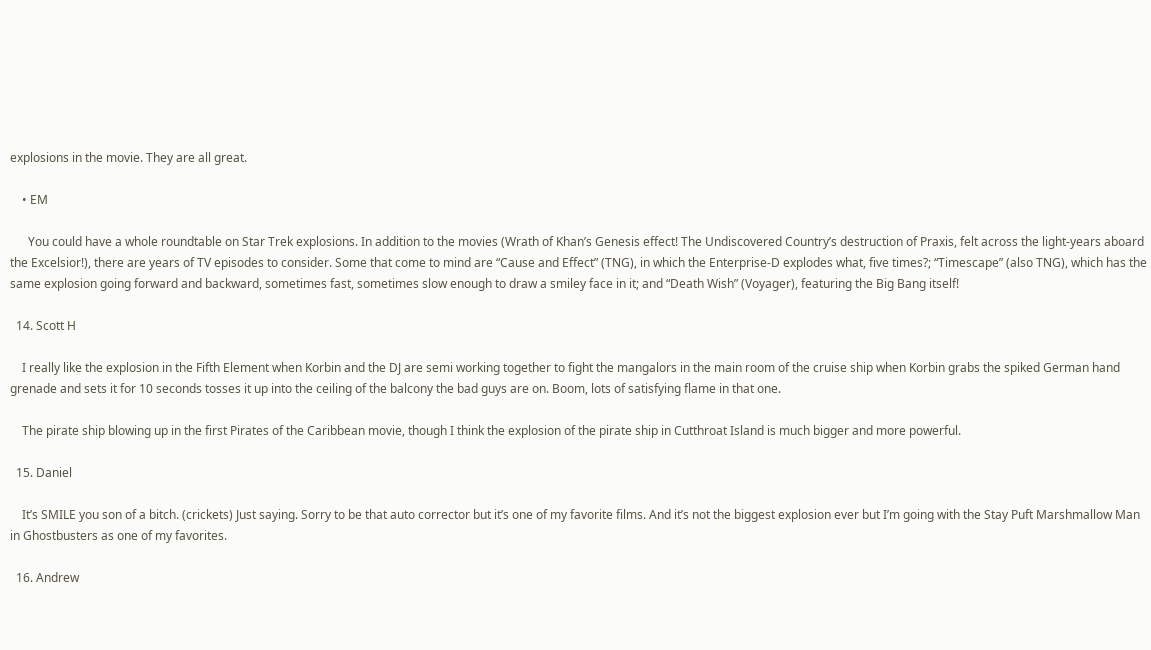explosions in the movie. They are all great.

    • EM

      You could have a whole roundtable on Star Trek explosions. In addition to the movies (Wrath of Khan’s Genesis effect! The Undiscovered Country’s destruction of Praxis, felt across the light-years aboard the Excelsior!), there are years of TV episodes to consider. Some that come to mind are “Cause and Effect” (TNG), in which the Enterprise-D explodes what, five times?; “Timescape” (also TNG), which has the same explosion going forward and backward, sometimes fast, sometimes slow enough to draw a smiley face in it; and “Death Wish” (Voyager), featuring the Big Bang itself!

  14. Scott H

    I really like the explosion in the Fifth Element when Korbin and the DJ are semi working together to fight the mangalors in the main room of the cruise ship when Korbin grabs the spiked German hand grenade and sets it for 10 seconds tosses it up into the ceiling of the balcony the bad guys are on. Boom, lots of satisfying flame in that one.

    The pirate ship blowing up in the first Pirates of the Caribbean movie, though I think the explosion of the pirate ship in Cutthroat Island is much bigger and more powerful.

  15. Daniel

    It’s SMILE you son of a bitch. (crickets) Just saying. Sorry to be that auto corrector but it’s one of my favorite films. And it’s not the biggest explosion ever but I’m going with the Stay Puft Marshmallow Man in Ghostbusters as one of my favorites.

  16. Andrew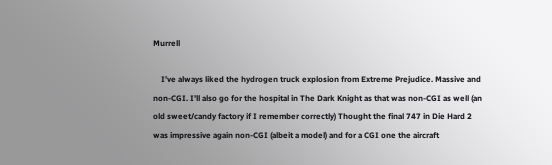Murrell

    I’ve always liked the hydrogen truck explosion from Extreme Prejudice. Massive and non-CGI. I’ll also go for the hospital in The Dark Knight as that was non-CGI as well (an old sweet/candy factory if I remember correctly) Thought the final 747 in Die Hard 2 was impressive again non-CGI (albeit a model) and for a CGI one the aircraft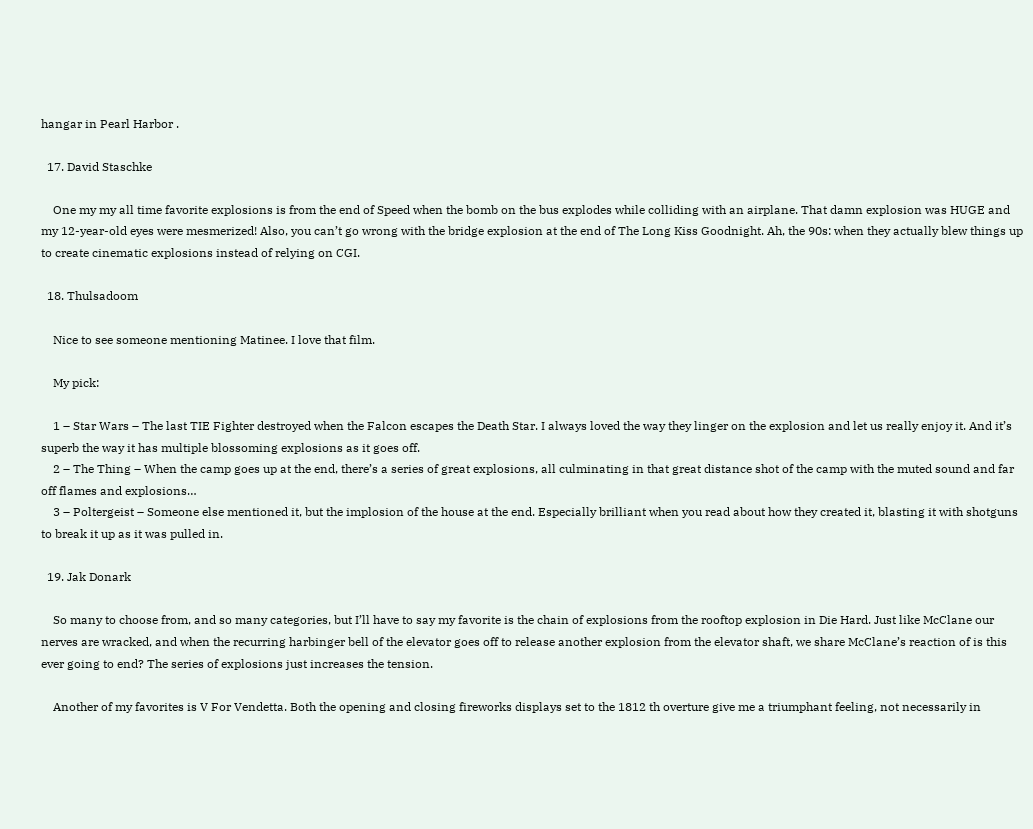hangar in Pearl Harbor .

  17. David Staschke

    One my my all time favorite explosions is from the end of Speed when the bomb on the bus explodes while colliding with an airplane. That damn explosion was HUGE and my 12-year-old eyes were mesmerized! Also, you can’t go wrong with the bridge explosion at the end of The Long Kiss Goodnight. Ah, the 90s: when they actually blew things up to create cinematic explosions instead of relying on CGI.

  18. Thulsadoom

    Nice to see someone mentioning Matinee. I love that film.

    My pick:

    1 – Star Wars – The last TIE Fighter destroyed when the Falcon escapes the Death Star. I always loved the way they linger on the explosion and let us really enjoy it. And it’s superb the way it has multiple blossoming explosions as it goes off.
    2 – The Thing – When the camp goes up at the end, there’s a series of great explosions, all culminating in that great distance shot of the camp with the muted sound and far off flames and explosions…
    3 – Poltergeist – Someone else mentioned it, but the implosion of the house at the end. Especially brilliant when you read about how they created it, blasting it with shotguns to break it up as it was pulled in.

  19. Jak Donark

    So many to choose from, and so many categories, but I’ll have to say my favorite is the chain of explosions from the rooftop explosion in Die Hard. Just like McClane our nerves are wracked, and when the recurring harbinger bell of the elevator goes off to release another explosion from the elevator shaft, we share McClane’s reaction of is this ever going to end? The series of explosions just increases the tension.

    Another of my favorites is V For Vendetta. Both the opening and closing fireworks displays set to the 1812 th overture give me a triumphant feeling, not necessarily in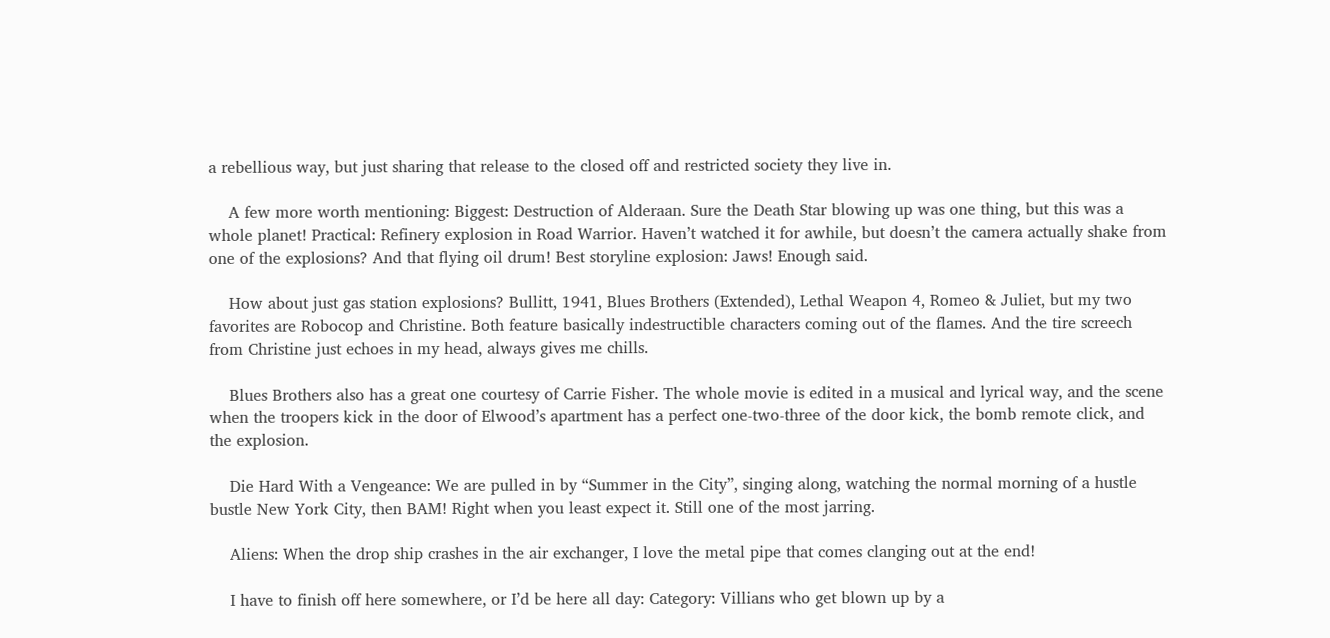a rebellious way, but just sharing that release to the closed off and restricted society they live in.

    A few more worth mentioning: Biggest: Destruction of Alderaan. Sure the Death Star blowing up was one thing, but this was a whole planet! Practical: Refinery explosion in Road Warrior. Haven’t watched it for awhile, but doesn’t the camera actually shake from one of the explosions? And that flying oil drum! Best storyline explosion: Jaws! Enough said.

    How about just gas station explosions? Bullitt, 1941, Blues Brothers (Extended), Lethal Weapon 4, Romeo & Juliet, but my two favorites are Robocop and Christine. Both feature basically indestructible characters coming out of the flames. And the tire screech from Christine just echoes in my head, always gives me chills.

    Blues Brothers also has a great one courtesy of Carrie Fisher. The whole movie is edited in a musical and lyrical way, and the scene when the troopers kick in the door of Elwood’s apartment has a perfect one-two-three of the door kick, the bomb remote click, and the explosion.

    Die Hard With a Vengeance: We are pulled in by “Summer in the City”, singing along, watching the normal morning of a hustle bustle New York City, then BAM! Right when you least expect it. Still one of the most jarring.

    Aliens: When the drop ship crashes in the air exchanger, I love the metal pipe that comes clanging out at the end!

    I have to finish off here somewhere, or I’d be here all day: Category: Villians who get blown up by a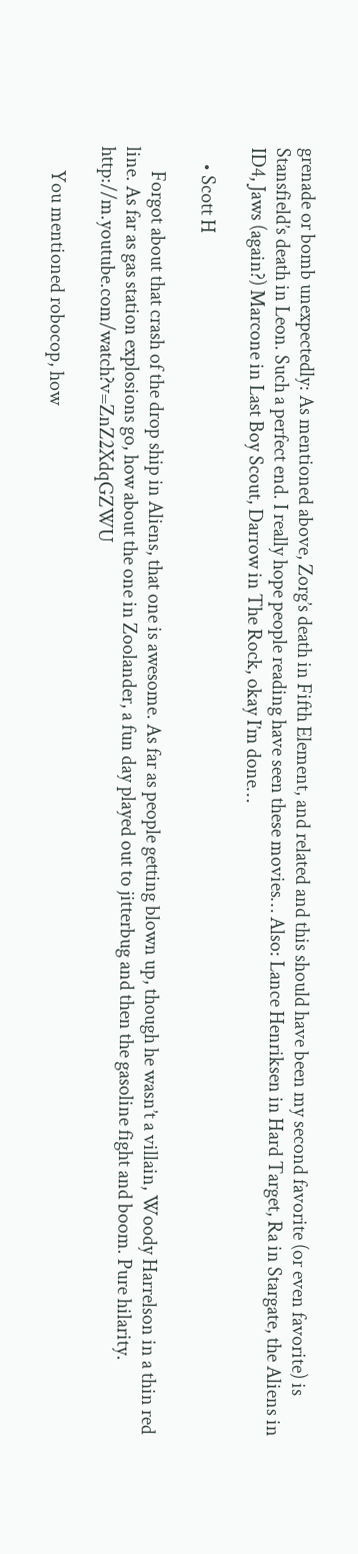grenade or bomb unexpectedly: As mentioned above, Zorg’s death in Fifth Element, and related and this should have been my second favorite (or even favorite) is Stansfield’s death in Leon. Such a perfect end. I really hope people reading have seen these movies… Also: Lance Henriksen in Hard Target, Ra in Stargate, the Aliens in ID4, Jaws (again?) Marcone in Last Boy Scout, Darrow in The Rock, okay I’m done…

    • Scott H

      Forgot about that crash of the drop ship in Aliens, that one is awesome. As far as people getting blown up, though he wasn’t a villain, Woody Harrelson in a thin red line. As far as gas station explosions go, how about the one in Zoolander, a fun day played out to jitterbug and then the gasoline fight and boom. Pure hilarity. http://m.youtube.com/watch?v=ZnZ2XdqGZWU

      You mentioned robocop, how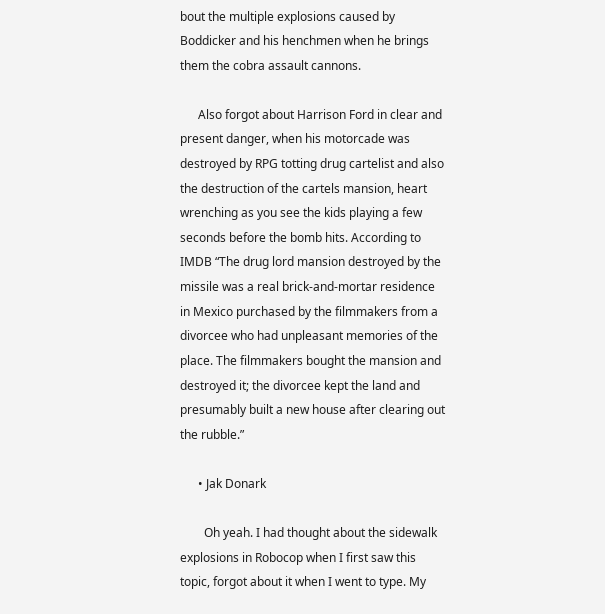bout the multiple explosions caused by Boddicker and his henchmen when he brings them the cobra assault cannons.

      Also forgot about Harrison Ford in clear and present danger, when his motorcade was destroyed by RPG totting drug cartelist and also the destruction of the cartels mansion, heart wrenching as you see the kids playing a few seconds before the bomb hits. According to IMDB “The drug lord mansion destroyed by the missile was a real brick-and-mortar residence in Mexico purchased by the filmmakers from a divorcee who had unpleasant memories of the place. The filmmakers bought the mansion and destroyed it; the divorcee kept the land and presumably built a new house after clearing out the rubble.”

      • Jak Donark

        Oh yeah. I had thought about the sidewalk explosions in Robocop when I first saw this topic, forgot about it when I went to type. My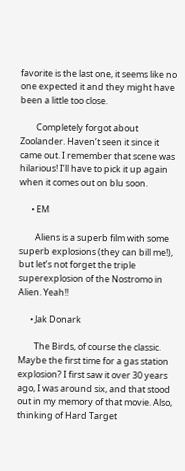favorite is the last one, it seems like no one expected it and they might have been a little too close.

        Completely forgot about Zoolander. Haven’t seen it since it came out. I remember that scene was hilarious! I’ll have to pick it up again when it comes out on blu soon.

      • EM

        Aliens is a superb film with some superb explosions (they can bill me!), but let’s not forget the triple superexplosion of the Nostromo in Alien. Yeah!!

      • Jak Donark

        The Birds, of course the classic. Maybe the first time for a gas station explosion? I first saw it over 30 years ago, I was around six, and that stood out in my memory of that movie. Also, thinking of Hard Target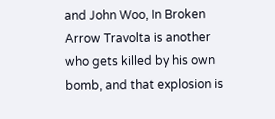and John Woo, In Broken Arrow Travolta is another who gets killed by his own bomb, and that explosion is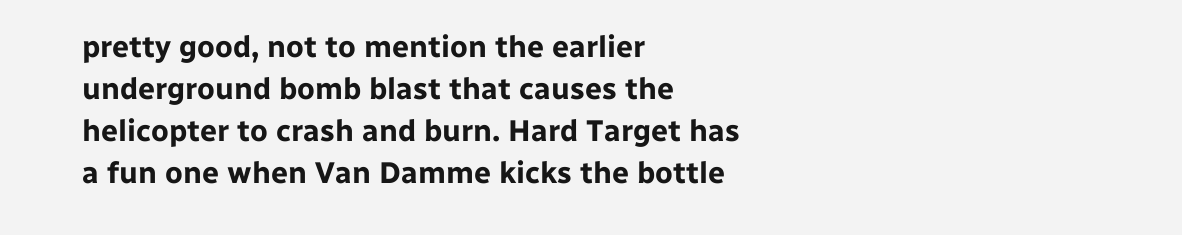pretty good, not to mention the earlier underground bomb blast that causes the helicopter to crash and burn. Hard Target has a fun one when Van Damme kicks the bottle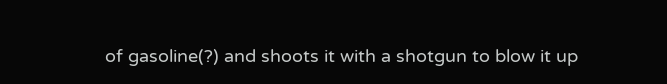of gasoline(?) and shoots it with a shotgun to blow it up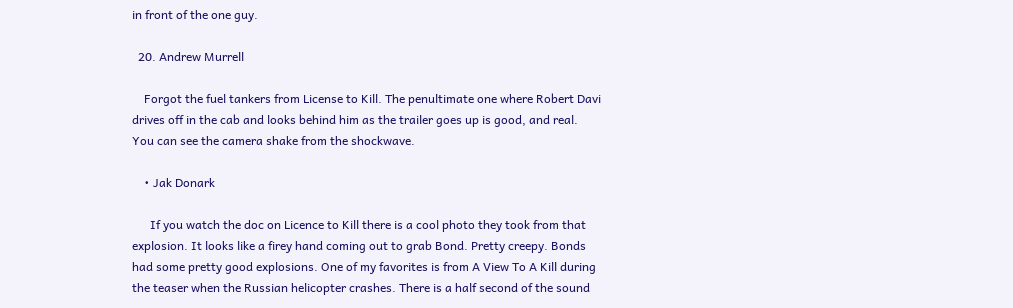in front of the one guy.

  20. Andrew Murrell

    Forgot the fuel tankers from License to Kill. The penultimate one where Robert Davi drives off in the cab and looks behind him as the trailer goes up is good, and real. You can see the camera shake from the shockwave.

    • Jak Donark

      If you watch the doc on Licence to Kill there is a cool photo they took from that explosion. It looks like a firey hand coming out to grab Bond. Pretty creepy. Bonds had some pretty good explosions. One of my favorites is from A View To A Kill during the teaser when the Russian helicopter crashes. There is a half second of the sound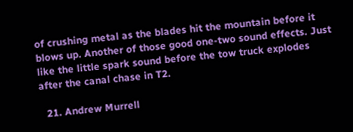of crushing metal as the blades hit the mountain before it blows up. Another of those good one-two sound effects. Just like the little spark sound before the tow truck explodes after the canal chase in T2.

  21. Andrew Murrell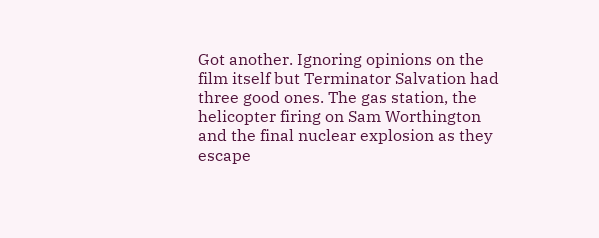Got another. Ignoring opinions on the film itself but Terminator Salvation had three good ones. The gas station, the helicopter firing on Sam Worthington and the final nuclear explosion as they escape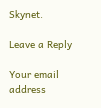Skynet.

Leave a Reply

Your email address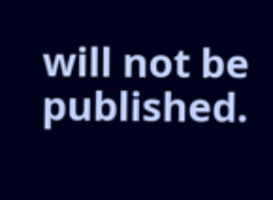will not be published.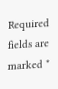Required fields are marked *